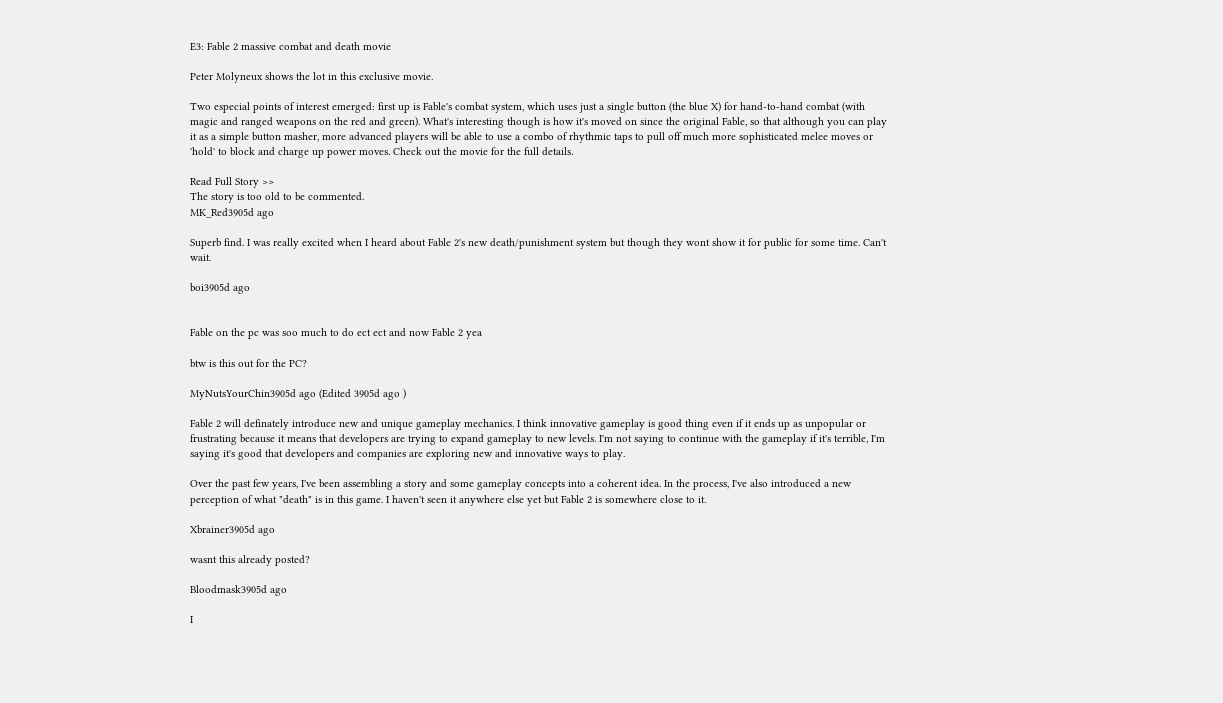E3: Fable 2 massive combat and death movie

Peter Molyneux shows the lot in this exclusive movie.

Two especial points of interest emerged: first up is Fable's combat system, which uses just a single button (the blue X) for hand-to-hand combat (with magic and ranged weapons on the red and green). What's interesting though is how it's moved on since the original Fable, so that although you can play it as a simple button masher, more advanced players will be able to use a combo of rhythmic taps to pull off much more sophisticated melee moves or 'hold' to block and charge up power moves. Check out the movie for the full details.

Read Full Story >>
The story is too old to be commented.
MK_Red3905d ago

Superb find. I was really excited when I heard about Fable 2's new death/punishment system but though they wont show it for public for some time. Can't wait.

boi3905d ago


Fable on the pc was soo much to do ect ect and now Fable 2 yea

btw is this out for the PC?

MyNutsYourChin3905d ago (Edited 3905d ago )

Fable 2 will definately introduce new and unique gameplay mechanics. I think innovative gameplay is good thing even if it ends up as unpopular or frustrating because it means that developers are trying to expand gameplay to new levels. I'm not saying to continue with the gameplay if it's terrible, I'm saying it's good that developers and companies are exploring new and innovative ways to play.

Over the past few years, I've been assembling a story and some gameplay concepts into a coherent idea. In the process, I've also introduced a new perception of what "death" is in this game. I haven't seen it anywhere else yet but Fable 2 is somewhere close to it.

Xbrainer3905d ago

wasnt this already posted?

Bloodmask3905d ago

I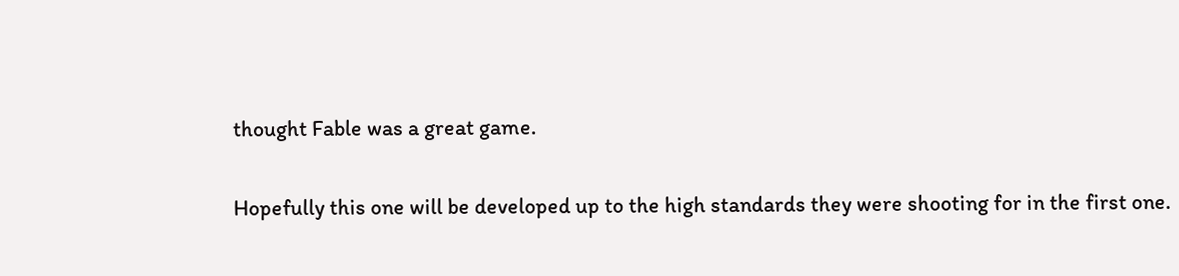thought Fable was a great game.

Hopefully this one will be developed up to the high standards they were shooting for in the first one.